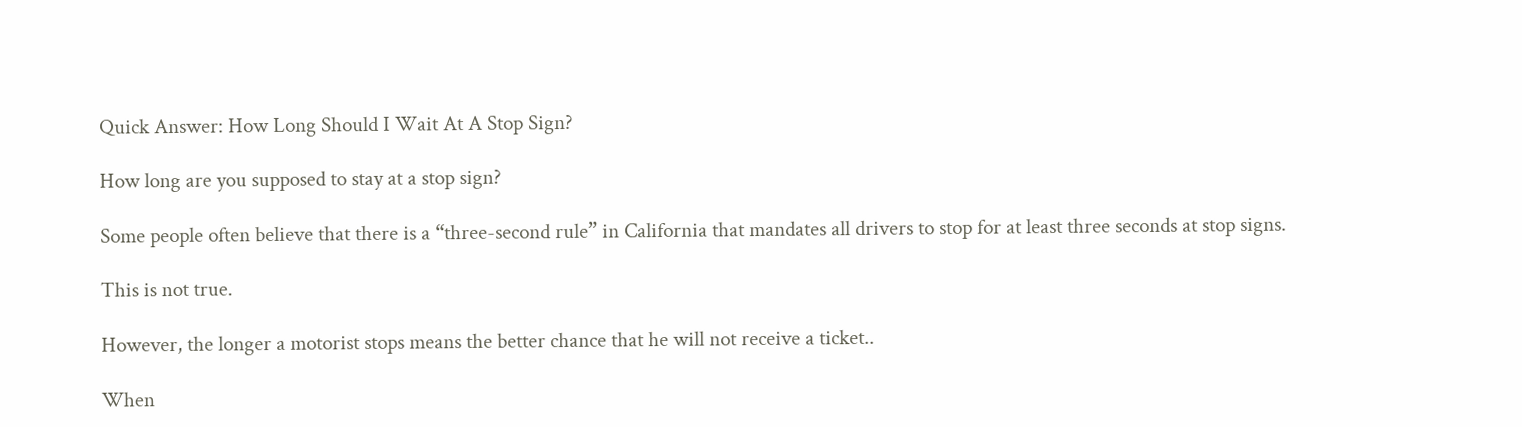Quick Answer: How Long Should I Wait At A Stop Sign?

How long are you supposed to stay at a stop sign?

Some people often believe that there is a “three-second rule” in California that mandates all drivers to stop for at least three seconds at stop signs.

This is not true.

However, the longer a motorist stops means the better chance that he will not receive a ticket..

When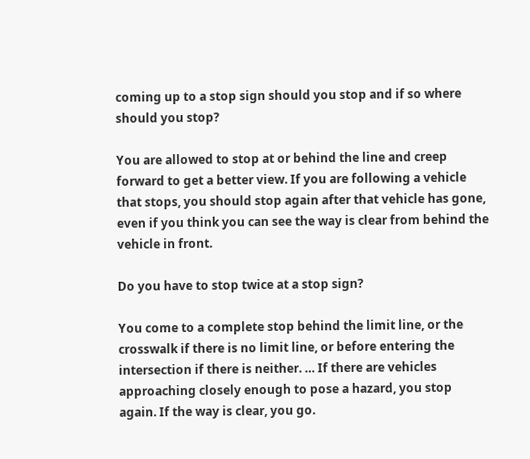coming up to a stop sign should you stop and if so where should you stop?

You are allowed to stop at or behind the line and creep forward to get a better view. If you are following a vehicle that stops, you should stop again after that vehicle has gone, even if you think you can see the way is clear from behind the vehicle in front.

Do you have to stop twice at a stop sign?

You come to a complete stop behind the limit line, or the crosswalk if there is no limit line, or before entering the intersection if there is neither. … If there are vehicles approaching closely enough to pose a hazard, you stop again. If the way is clear, you go.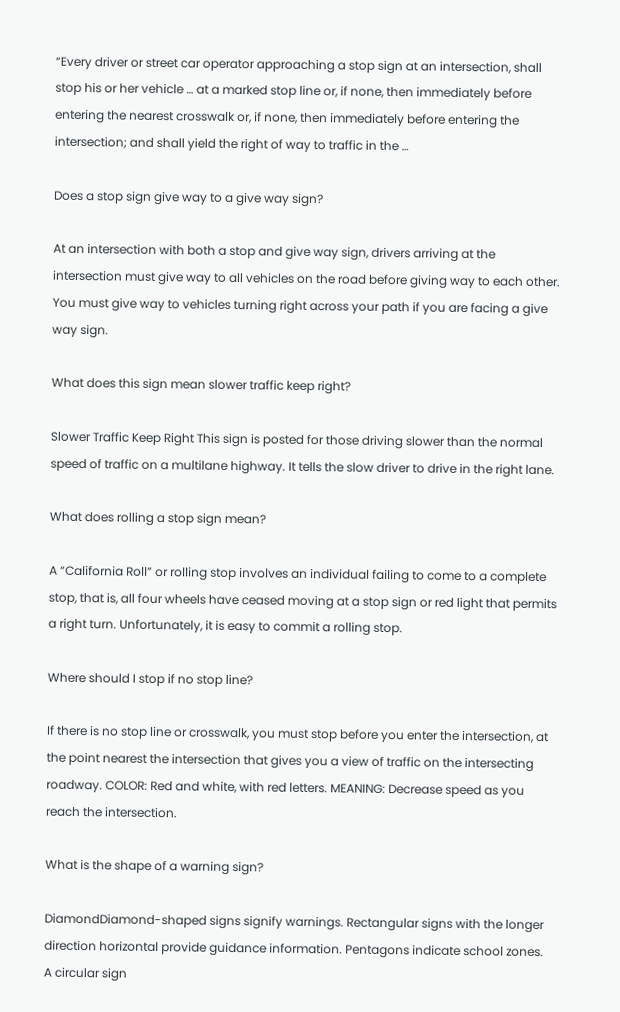“Every driver or street car operator approaching a stop sign at an intersection, shall stop his or her vehicle … at a marked stop line or, if none, then immediately before entering the nearest crosswalk or, if none, then immediately before entering the intersection; and shall yield the right of way to traffic in the …

Does a stop sign give way to a give way sign?

At an intersection with both a stop and give way sign, drivers arriving at the intersection must give way to all vehicles on the road before giving way to each other. You must give way to vehicles turning right across your path if you are facing a give way sign.

What does this sign mean slower traffic keep right?

Slower Traffic Keep Right This sign is posted for those driving slower than the normal speed of traffic on a multilane highway. It tells the slow driver to drive in the right lane.

What does rolling a stop sign mean?

A “California Roll” or rolling stop involves an individual failing to come to a complete stop, that is, all four wheels have ceased moving at a stop sign or red light that permits a right turn. Unfortunately, it is easy to commit a rolling stop.

Where should I stop if no stop line?

If there is no stop line or crosswalk, you must stop before you enter the intersection, at the point nearest the intersection that gives you a view of traffic on the intersecting roadway. COLOR: Red and white, with red letters. MEANING: Decrease speed as you reach the intersection.

What is the shape of a warning sign?

DiamondDiamond-shaped signs signify warnings. Rectangular signs with the longer direction horizontal provide guidance information. Pentagons indicate school zones. A circular sign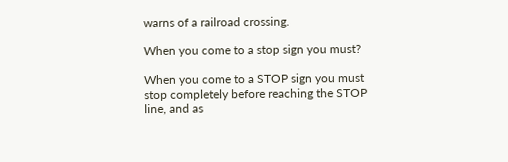warns of a railroad crossing.

When you come to a stop sign you must?

When you come to a STOP sign you must stop completely before reaching the STOP line, and as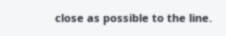close as possible to the line.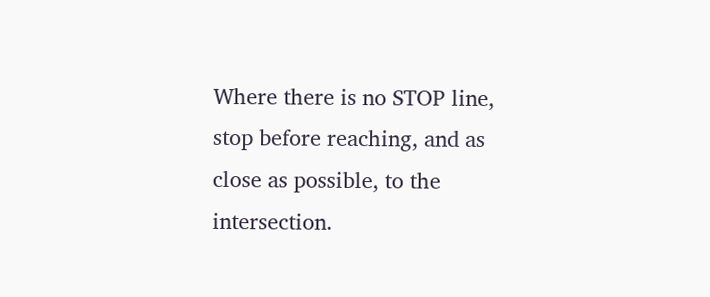Where there is no STOP line, stop before reaching, and as close as possible, to the intersection.